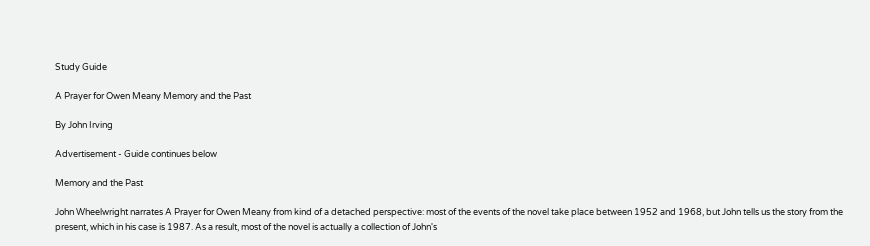Study Guide

A Prayer for Owen Meany Memory and the Past

By John Irving

Advertisement - Guide continues below

Memory and the Past

John Wheelwright narrates A Prayer for Owen Meany from kind of a detached perspective: most of the events of the novel take place between 1952 and 1968, but John tells us the story from the present, which in his case is 1987. As a result, most of the novel is actually a collection of John's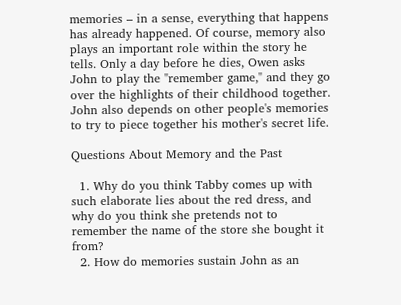memories – in a sense, everything that happens has already happened. Of course, memory also plays an important role within the story he tells. Only a day before he dies, Owen asks John to play the "remember game," and they go over the highlights of their childhood together. John also depends on other people's memories to try to piece together his mother's secret life.

Questions About Memory and the Past

  1. Why do you think Tabby comes up with such elaborate lies about the red dress, and why do you think she pretends not to remember the name of the store she bought it from?
  2. How do memories sustain John as an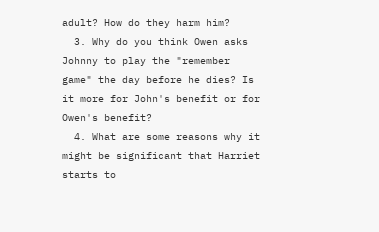adult? How do they harm him?
  3. Why do you think Owen asks Johnny to play the "remember game" the day before he dies? Is it more for John's benefit or for Owen's benefit?
  4. What are some reasons why it might be significant that Harriet starts to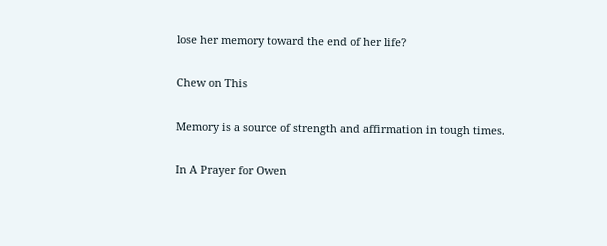lose her memory toward the end of her life?

Chew on This

Memory is a source of strength and affirmation in tough times.

In A Prayer for Owen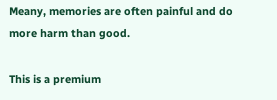Meany, memories are often painful and do more harm than good.

This is a premium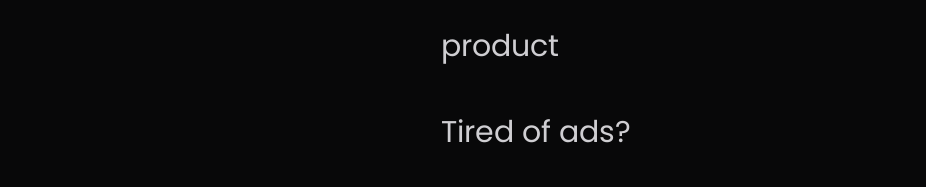product

Tired of ads?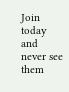Join today and never see them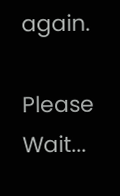again.

Please Wait...